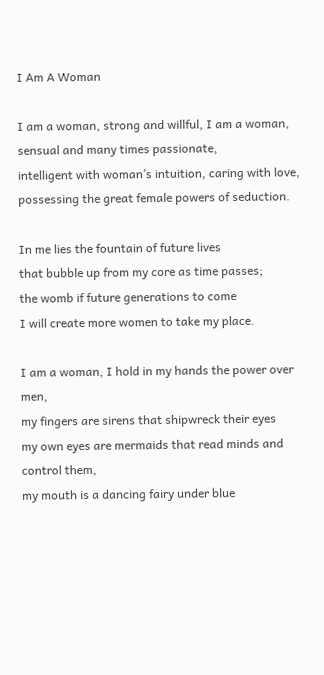I Am A Woman

I am a woman, strong and willful, I am a woman,
sensual and many times passionate,
intelligent with woman’s intuition, caring with love,
possessing the great female powers of seduction.

In me lies the fountain of future lives
that bubble up from my core as time passes;
the womb if future generations to come
I will create more women to take my place.

I am a woman, I hold in my hands the power over men,
my fingers are sirens that shipwreck their eyes
my own eyes are mermaids that read minds and control them,
my mouth is a dancing fairy under blue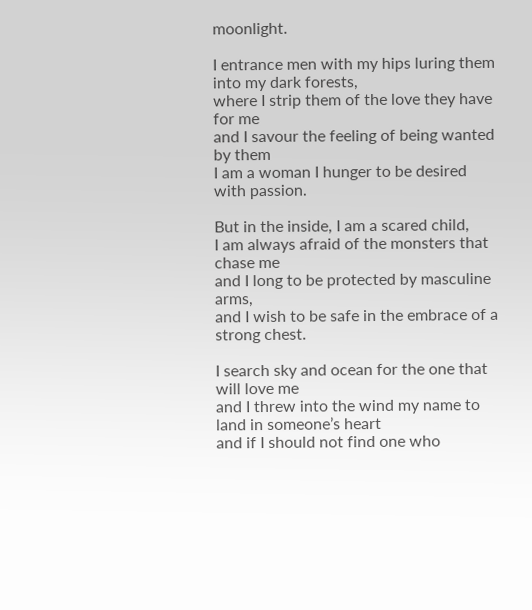moonlight.

I entrance men with my hips luring them into my dark forests,
where I strip them of the love they have for me
and I savour the feeling of being wanted by them
I am a woman I hunger to be desired with passion.

But in the inside, I am a scared child,
I am always afraid of the monsters that chase me
and I long to be protected by masculine arms,
and I wish to be safe in the embrace of a strong chest.

I search sky and ocean for the one that will love me
and I threw into the wind my name to land in someone’s heart
and if I should not find one who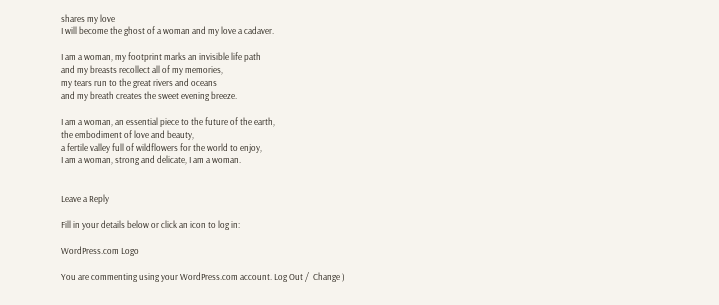shares my love
I will become the ghost of a woman and my love a cadaver.

I am a woman, my footprint marks an invisible life path
and my breasts recollect all of my memories,
my tears run to the great rivers and oceans
and my breath creates the sweet evening breeze.

I am a woman, an essential piece to the future of the earth,
the embodiment of love and beauty,
a fertile valley full of wildflowers for the world to enjoy,
I am a woman, strong and delicate, I am a woman.


Leave a Reply

Fill in your details below or click an icon to log in:

WordPress.com Logo

You are commenting using your WordPress.com account. Log Out /  Change )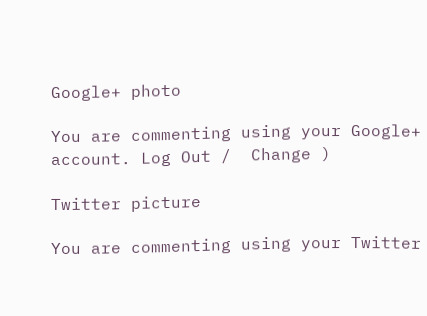Google+ photo

You are commenting using your Google+ account. Log Out /  Change )

Twitter picture

You are commenting using your Twitter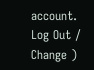account. Log Out /  Change )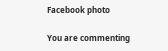Facebook photo

You are commenting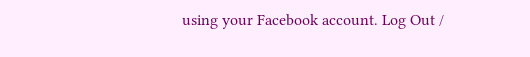using your Facebook account. Log Out /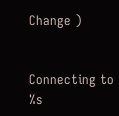Change )


Connecting to %s